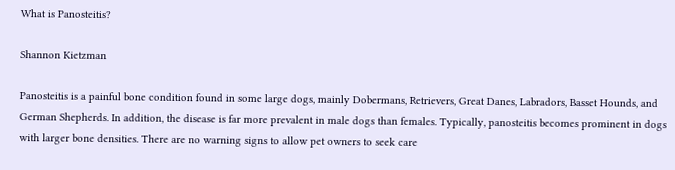What is Panosteitis?

Shannon Kietzman

Panosteitis is a painful bone condition found in some large dogs, mainly Dobermans, Retrievers, Great Danes, Labradors, Basset Hounds, and German Shepherds. In addition, the disease is far more prevalent in male dogs than females. Typically, panosteitis becomes prominent in dogs with larger bone densities. There are no warning signs to allow pet owners to seek care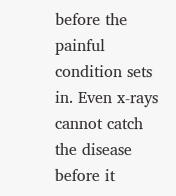before the painful condition sets in. Even x-rays cannot catch the disease before it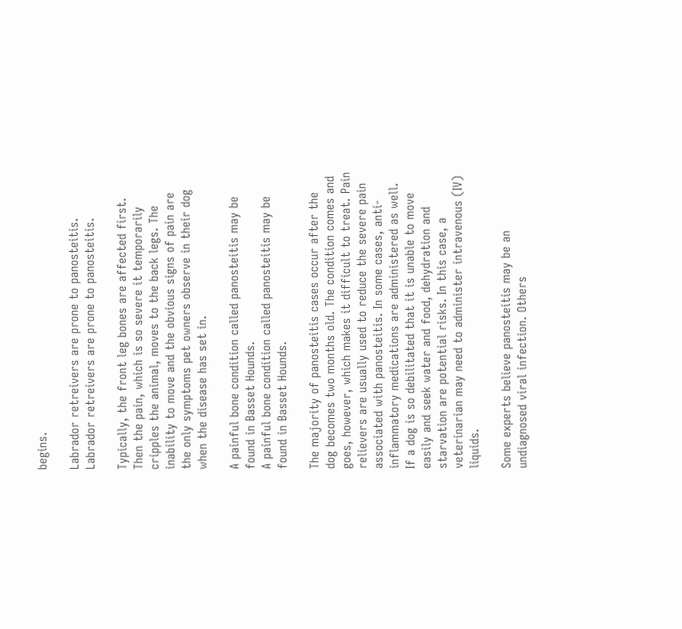begins.

Labrador retreivers are prone to panosteitis.
Labrador retreivers are prone to panosteitis.

Typically, the front leg bones are affected first. Then the pain, which is so severe it temporarily cripples the animal, moves to the back legs. The inability to move and the obvious signs of pain are the only symptoms pet owners observe in their dog when the disease has set in.

A painful bone condition called panosteitis may be found in Basset Hounds.
A painful bone condition called panosteitis may be found in Basset Hounds.

The majority of panosteitis cases occur after the dog becomes two months old. The condition comes and goes, however, which makes it difficult to treat. Pain relievers are usually used to reduce the severe pain associated with panosteitis. In some cases, anti-inflammatory medications are administered as well. If a dog is so debilitated that it is unable to move easily and seek water and food, dehydration and starvation are potential risks. In this case, a veterinarian may need to administer intravenous (IV) liquids.

Some experts believe panosteitis may be an undiagnosed viral infection. Others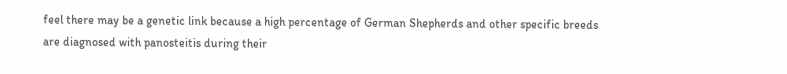feel there may be a genetic link because a high percentage of German Shepherds and other specific breeds are diagnosed with panosteitis during their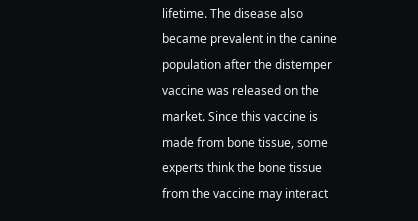lifetime. The disease also became prevalent in the canine population after the distemper vaccine was released on the market. Since this vaccine is made from bone tissue, some experts think the bone tissue from the vaccine may interact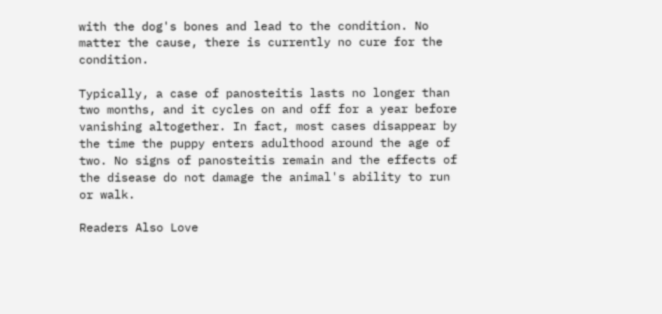with the dog's bones and lead to the condition. No matter the cause, there is currently no cure for the condition.

Typically, a case of panosteitis lasts no longer than two months, and it cycles on and off for a year before vanishing altogether. In fact, most cases disappear by the time the puppy enters adulthood around the age of two. No signs of panosteitis remain and the effects of the disease do not damage the animal's ability to run or walk.

Readers Also Love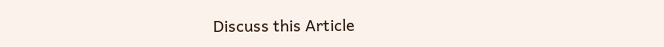Discuss this Article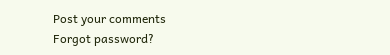Post your comments
Forgot password?